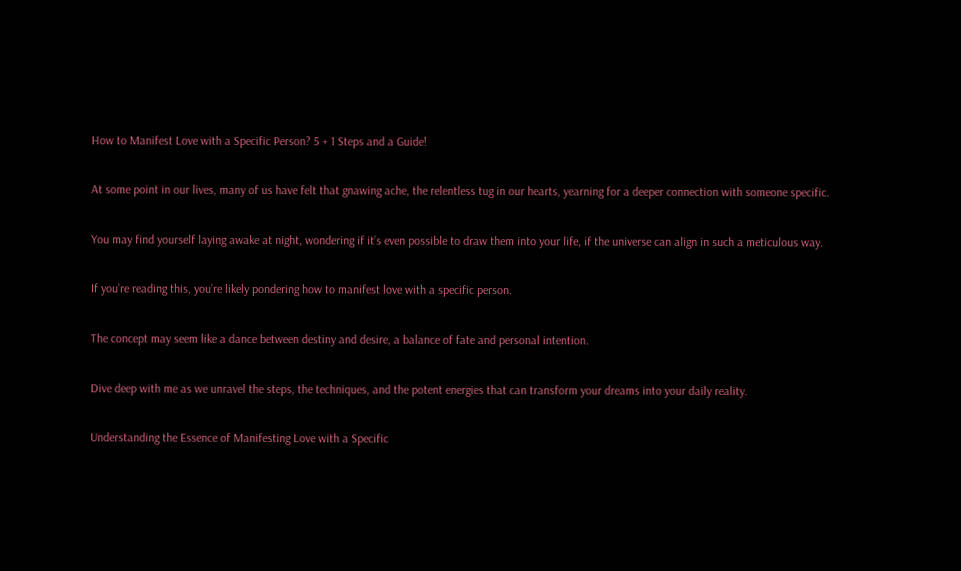How to Manifest Love with a Specific Person? 5 + 1 Steps and a Guide!

At some point in our lives, many of us have felt that gnawing ache, the relentless tug in our hearts, yearning for a deeper connection with someone specific.

You may find yourself laying awake at night, wondering if it’s even possible to draw them into your life, if the universe can align in such a meticulous way.

If you’re reading this, you’re likely pondering how to manifest love with a specific person.

The concept may seem like a dance between destiny and desire, a balance of fate and personal intention.

Dive deep with me as we unravel the steps, the techniques, and the potent energies that can transform your dreams into your daily reality.

Understanding the Essence of Manifesting Love with a Specific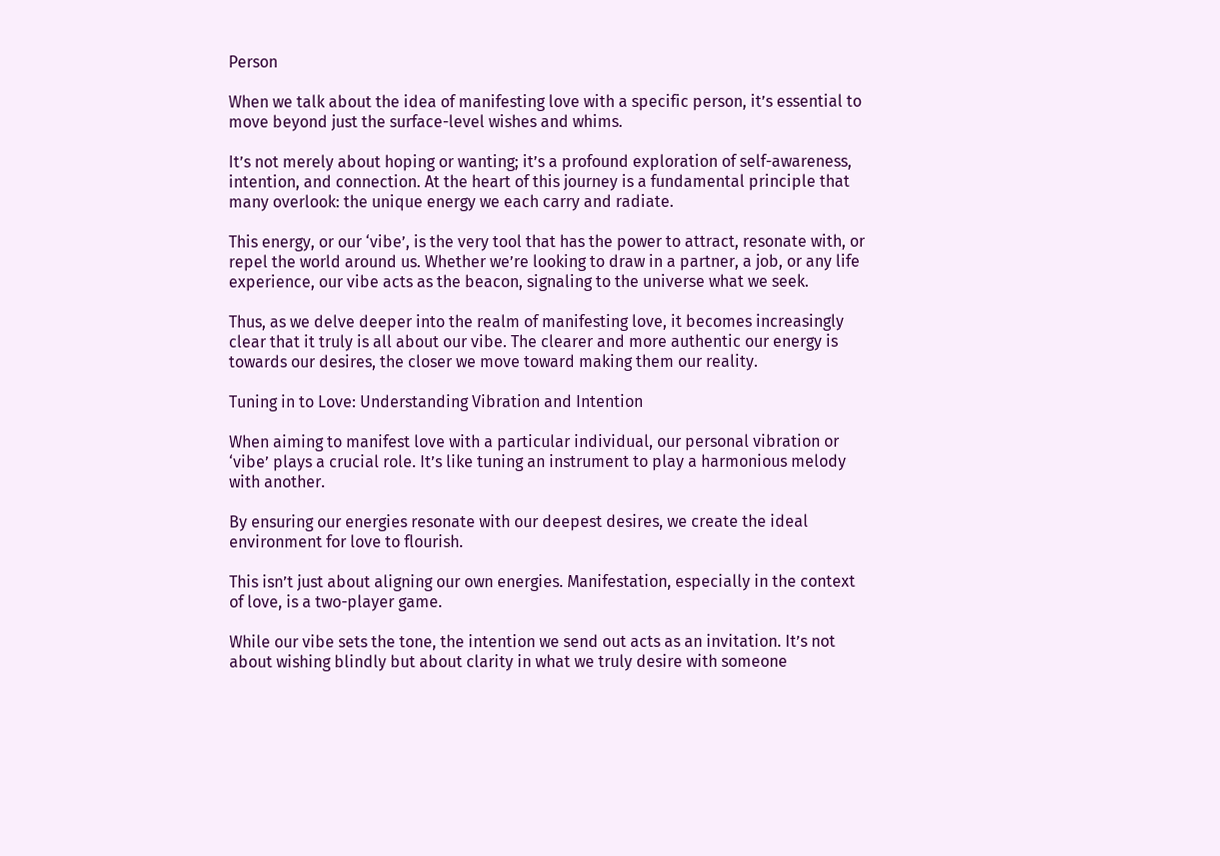Person

When we talk about the idea of manifesting love with a specific person, it’s essential to move beyond just the surface-level wishes and whims.

It’s not merely about hoping or wanting; it’s a profound exploration of self-awareness, intention, and connection. At the heart of this journey is a fundamental principle that many overlook: the unique energy we each carry and radiate.

This energy, or our ‘vibe’, is the very tool that has the power to attract, resonate with, or repel the world around us. Whether we’re looking to draw in a partner, a job, or any life experience, our vibe acts as the beacon, signaling to the universe what we seek.

Thus, as we delve deeper into the realm of manifesting love, it becomes increasingly clear that it truly is all about our vibe. The clearer and more authentic our energy is towards our desires, the closer we move toward making them our reality.

Tuning in to Love: Understanding Vibration and Intention

When aiming to manifest love with a particular individual, our personal vibration or ‘vibe’ plays a crucial role. It’s like tuning an instrument to play a harmonious melody with another.

By ensuring our energies resonate with our deepest desires, we create the ideal environment for love to flourish.

This isn’t just about aligning our own energies. Manifestation, especially in the context of love, is a two-player game.

While our vibe sets the tone, the intention we send out acts as an invitation. It’s not about wishing blindly but about clarity in what we truly desire with someone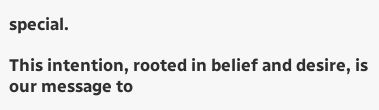special.

This intention, rooted in belief and desire, is our message to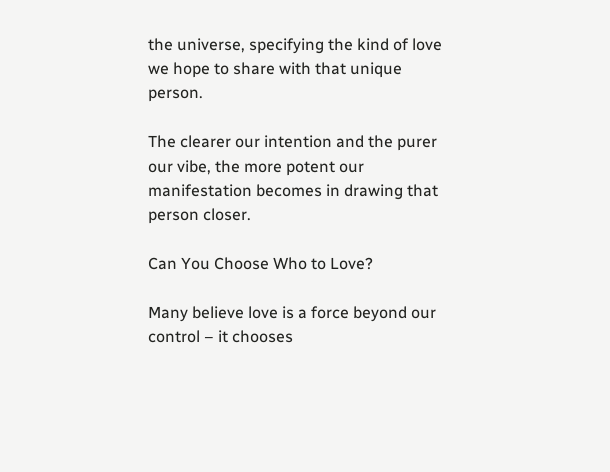the universe, specifying the kind of love we hope to share with that unique person.

The clearer our intention and the purer our vibe, the more potent our manifestation becomes in drawing that person closer.

Can You Choose Who to Love?

Many believe love is a force beyond our control – it chooses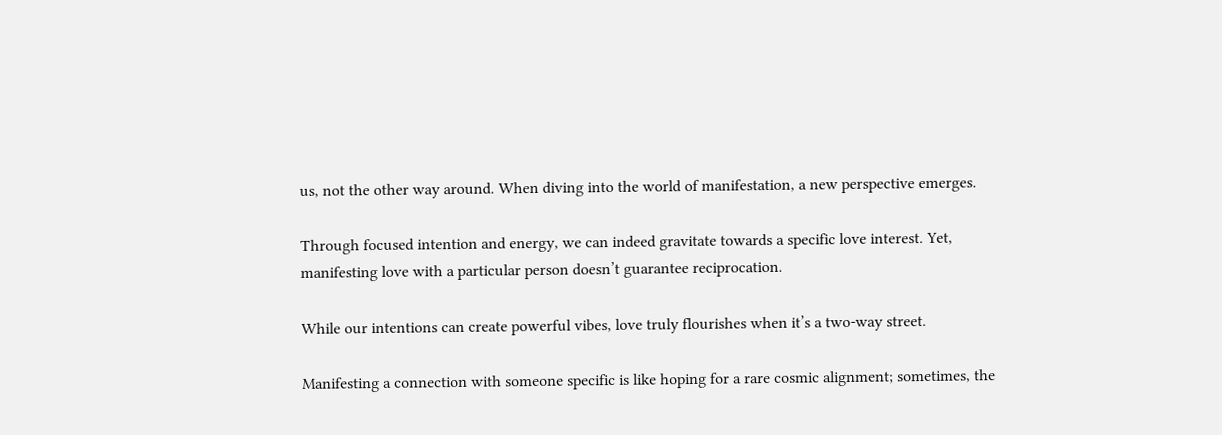us, not the other way around. When diving into the world of manifestation, a new perspective emerges.

Through focused intention and energy, we can indeed gravitate towards a specific love interest. Yet, manifesting love with a particular person doesn’t guarantee reciprocation.

While our intentions can create powerful vibes, love truly flourishes when it’s a two-way street.

Manifesting a connection with someone specific is like hoping for a rare cosmic alignment; sometimes, the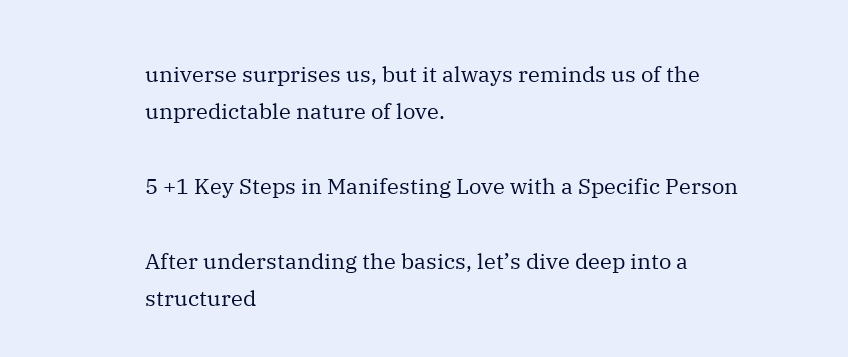universe surprises us, but it always reminds us of the unpredictable nature of love.

5 +1 Key Steps in Manifesting Love with a Specific Person

After understanding the basics, let’s dive deep into a structured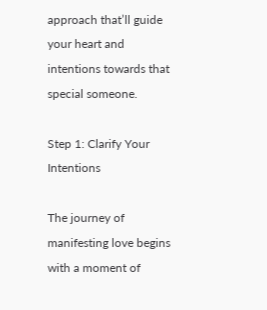approach that’ll guide your heart and intentions towards that special someone.

Step 1: Clarify Your Intentions

The journey of manifesting love begins with a moment of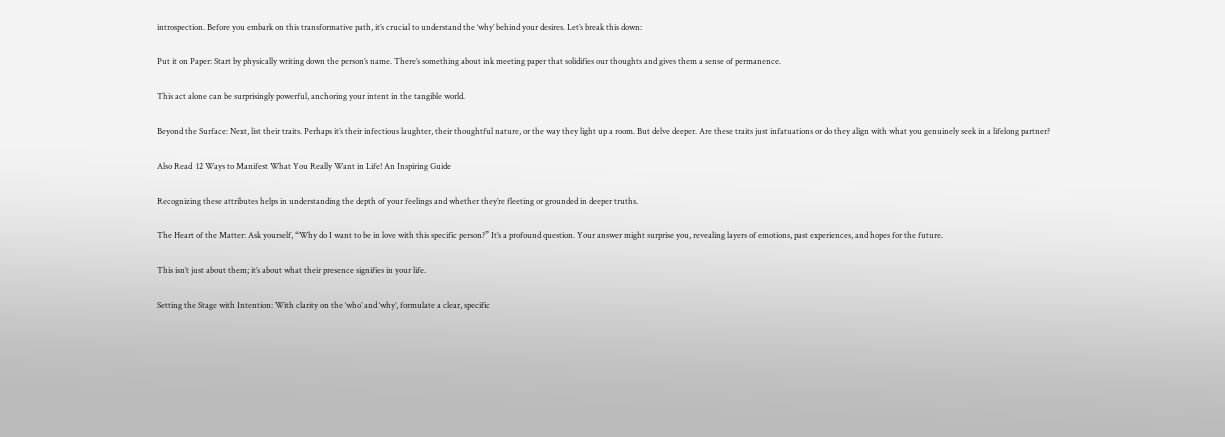introspection. Before you embark on this transformative path, it’s crucial to understand the ‘why’ behind your desires. Let’s break this down:

Put it on Paper: Start by physically writing down the person’s name. There’s something about ink meeting paper that solidifies our thoughts and gives them a sense of permanence.

This act alone can be surprisingly powerful, anchoring your intent in the tangible world.

Beyond the Surface: Next, list their traits. Perhaps it’s their infectious laughter, their thoughtful nature, or the way they light up a room. But delve deeper. Are these traits just infatuations or do they align with what you genuinely seek in a lifelong partner?

Also Read  12 Ways to Manifest What You Really Want in Life! An Inspiring Guide

Recognizing these attributes helps in understanding the depth of your feelings and whether they’re fleeting or grounded in deeper truths.

The Heart of the Matter: Ask yourself, “Why do I want to be in love with this specific person?” It’s a profound question. Your answer might surprise you, revealing layers of emotions, past experiences, and hopes for the future.

This isn’t just about them; it’s about what their presence signifies in your life.

Setting the Stage with Intention: With clarity on the ‘who’ and ‘why’, formulate a clear, specific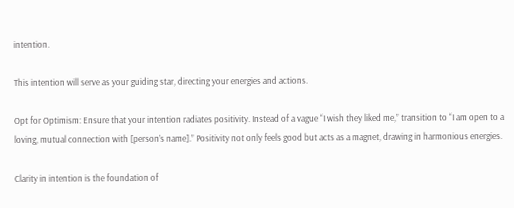intention.

This intention will serve as your guiding star, directing your energies and actions.

Opt for Optimism: Ensure that your intention radiates positivity. Instead of a vague “I wish they liked me,” transition to “I am open to a loving, mutual connection with [person’s name].” Positivity not only feels good but acts as a magnet, drawing in harmonious energies.

Clarity in intention is the foundation of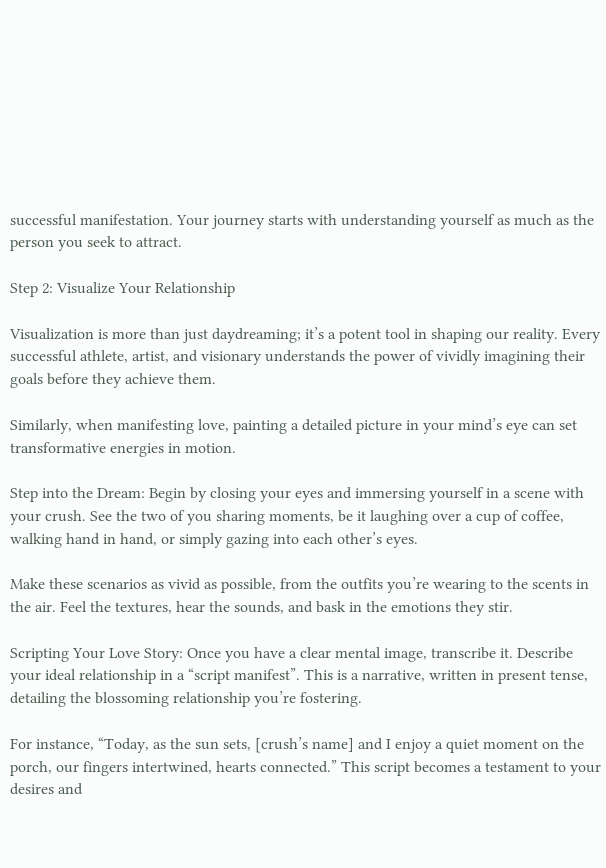successful manifestation. Your journey starts with understanding yourself as much as the person you seek to attract.

Step 2: Visualize Your Relationship

Visualization is more than just daydreaming; it’s a potent tool in shaping our reality. Every successful athlete, artist, and visionary understands the power of vividly imagining their goals before they achieve them.

Similarly, when manifesting love, painting a detailed picture in your mind’s eye can set transformative energies in motion.

Step into the Dream: Begin by closing your eyes and immersing yourself in a scene with your crush. See the two of you sharing moments, be it laughing over a cup of coffee, walking hand in hand, or simply gazing into each other’s eyes.

Make these scenarios as vivid as possible, from the outfits you’re wearing to the scents in the air. Feel the textures, hear the sounds, and bask in the emotions they stir.

Scripting Your Love Story: Once you have a clear mental image, transcribe it. Describe your ideal relationship in a “script manifest”. This is a narrative, written in present tense, detailing the blossoming relationship you’re fostering.

For instance, “Today, as the sun sets, [crush’s name] and I enjoy a quiet moment on the porch, our fingers intertwined, hearts connected.” This script becomes a testament to your desires and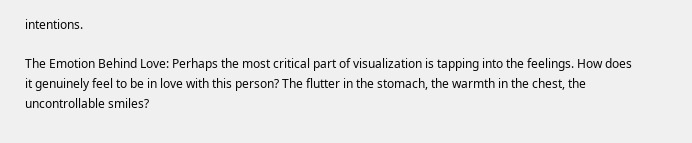intentions.

The Emotion Behind Love: Perhaps the most critical part of visualization is tapping into the feelings. How does it genuinely feel to be in love with this person? The flutter in the stomach, the warmth in the chest, the uncontrollable smiles?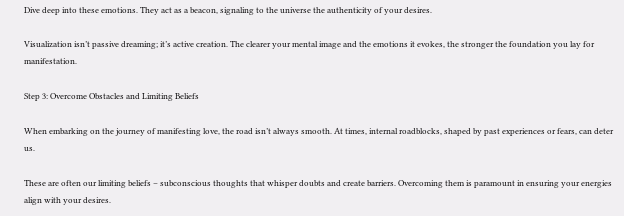Dive deep into these emotions. They act as a beacon, signaling to the universe the authenticity of your desires.

Visualization isn’t passive dreaming; it’s active creation. The clearer your mental image and the emotions it evokes, the stronger the foundation you lay for manifestation.

Step 3: Overcome Obstacles and Limiting Beliefs

When embarking on the journey of manifesting love, the road isn’t always smooth. At times, internal roadblocks, shaped by past experiences or fears, can deter us.

These are often our limiting beliefs – subconscious thoughts that whisper doubts and create barriers. Overcoming them is paramount in ensuring your energies align with your desires.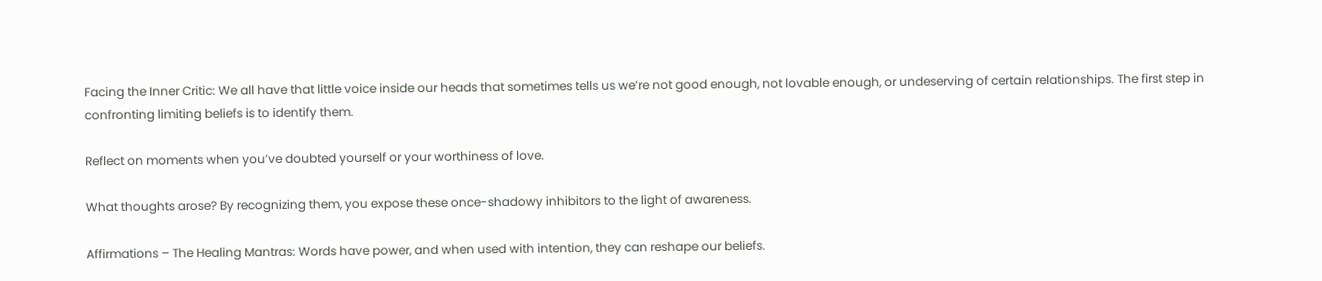Facing the Inner Critic: We all have that little voice inside our heads that sometimes tells us we’re not good enough, not lovable enough, or undeserving of certain relationships. The first step in confronting limiting beliefs is to identify them.

Reflect on moments when you’ve doubted yourself or your worthiness of love.

What thoughts arose? By recognizing them, you expose these once-shadowy inhibitors to the light of awareness.

Affirmations – The Healing Mantras: Words have power, and when used with intention, they can reshape our beliefs.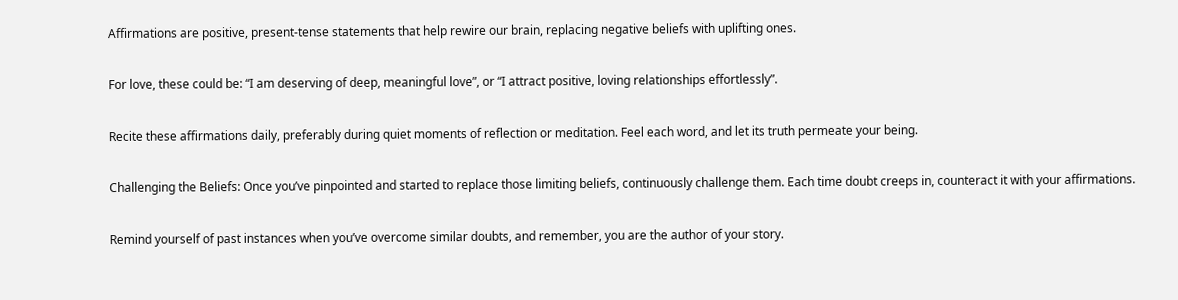Affirmations are positive, present-tense statements that help rewire our brain, replacing negative beliefs with uplifting ones.

For love, these could be: “I am deserving of deep, meaningful love”, or “I attract positive, loving relationships effortlessly”.

Recite these affirmations daily, preferably during quiet moments of reflection or meditation. Feel each word, and let its truth permeate your being.

Challenging the Beliefs: Once you’ve pinpointed and started to replace those limiting beliefs, continuously challenge them. Each time doubt creeps in, counteract it with your affirmations.

Remind yourself of past instances when you’ve overcome similar doubts, and remember, you are the author of your story.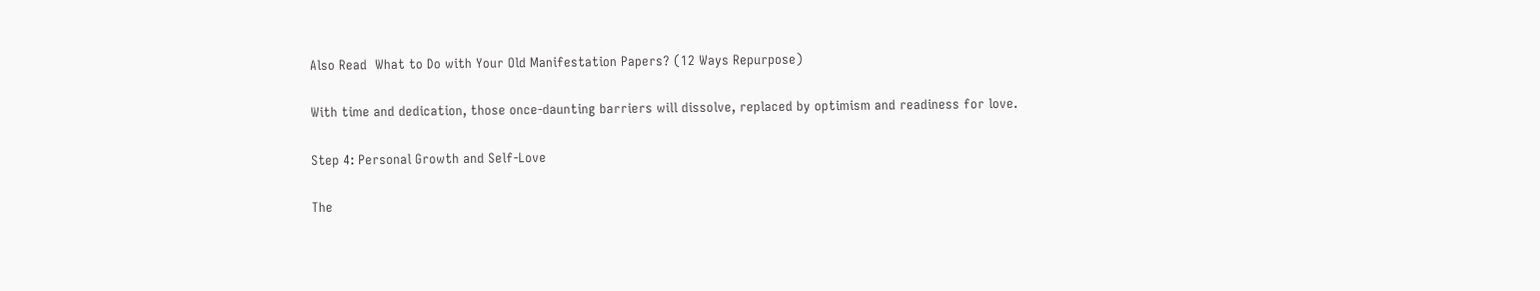Also Read  What to Do with Your Old Manifestation Papers? (12 Ways Repurpose)

With time and dedication, those once-daunting barriers will dissolve, replaced by optimism and readiness for love.

Step 4: Personal Growth and Self-Love

The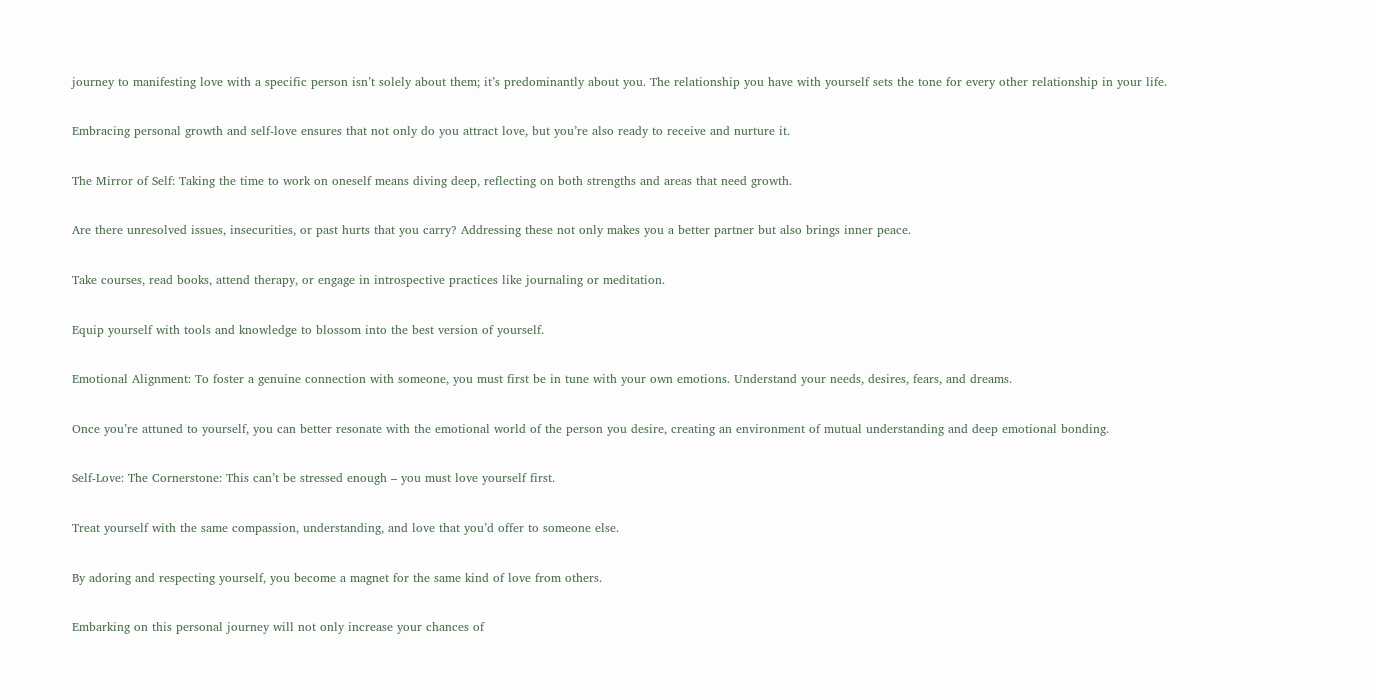journey to manifesting love with a specific person isn’t solely about them; it’s predominantly about you. The relationship you have with yourself sets the tone for every other relationship in your life.

Embracing personal growth and self-love ensures that not only do you attract love, but you’re also ready to receive and nurture it.

The Mirror of Self: Taking the time to work on oneself means diving deep, reflecting on both strengths and areas that need growth.

Are there unresolved issues, insecurities, or past hurts that you carry? Addressing these not only makes you a better partner but also brings inner peace.

Take courses, read books, attend therapy, or engage in introspective practices like journaling or meditation.

Equip yourself with tools and knowledge to blossom into the best version of yourself.

Emotional Alignment: To foster a genuine connection with someone, you must first be in tune with your own emotions. Understand your needs, desires, fears, and dreams.

Once you’re attuned to yourself, you can better resonate with the emotional world of the person you desire, creating an environment of mutual understanding and deep emotional bonding.

Self-Love: The Cornerstone: This can’t be stressed enough – you must love yourself first.

Treat yourself with the same compassion, understanding, and love that you’d offer to someone else.

By adoring and respecting yourself, you become a magnet for the same kind of love from others.

Embarking on this personal journey will not only increase your chances of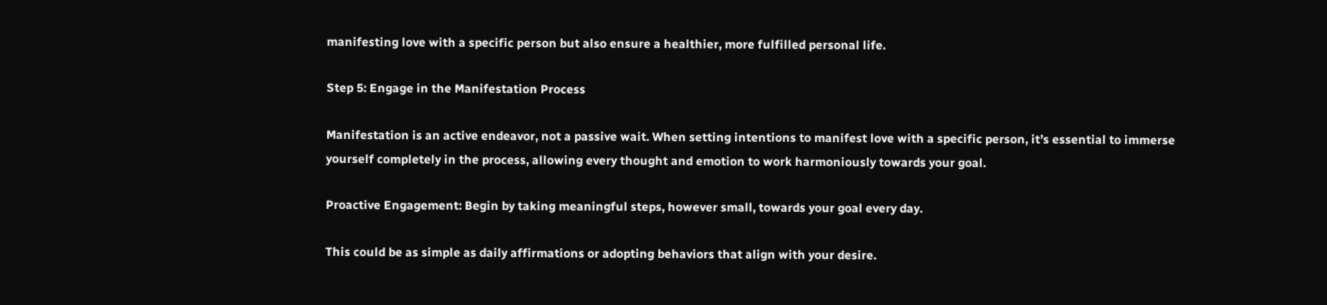manifesting love with a specific person but also ensure a healthier, more fulfilled personal life.

Step 5: Engage in the Manifestation Process

Manifestation is an active endeavor, not a passive wait. When setting intentions to manifest love with a specific person, it’s essential to immerse yourself completely in the process, allowing every thought and emotion to work harmoniously towards your goal.

Proactive Engagement: Begin by taking meaningful steps, however small, towards your goal every day.

This could be as simple as daily affirmations or adopting behaviors that align with your desire.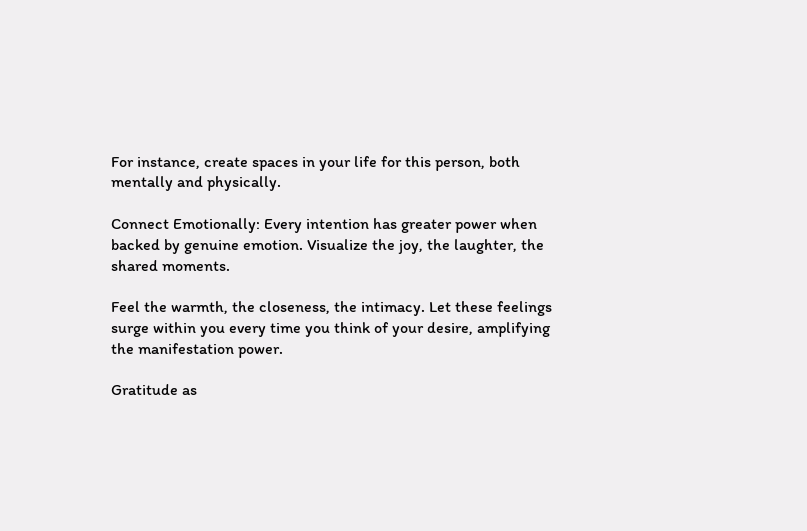For instance, create spaces in your life for this person, both mentally and physically.

Connect Emotionally: Every intention has greater power when backed by genuine emotion. Visualize the joy, the laughter, the shared moments.

Feel the warmth, the closeness, the intimacy. Let these feelings surge within you every time you think of your desire, amplifying the manifestation power.

Gratitude as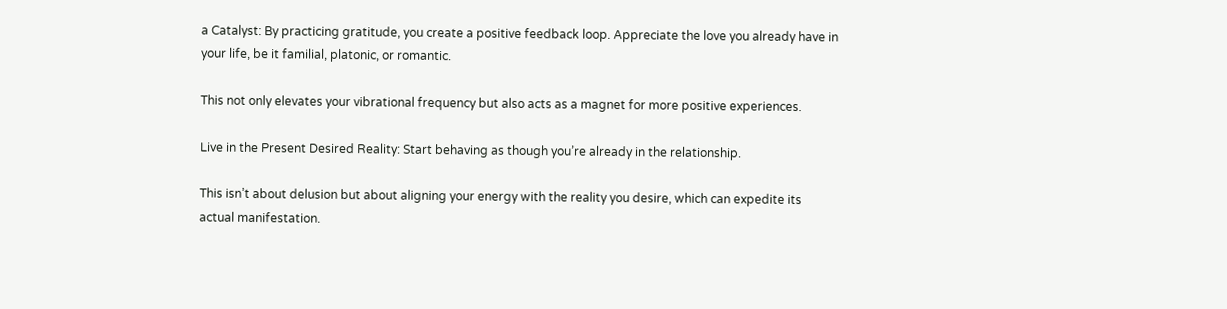a Catalyst: By practicing gratitude, you create a positive feedback loop. Appreciate the love you already have in your life, be it familial, platonic, or romantic.

This not only elevates your vibrational frequency but also acts as a magnet for more positive experiences.

Live in the Present Desired Reality: Start behaving as though you’re already in the relationship.

This isn’t about delusion but about aligning your energy with the reality you desire, which can expedite its actual manifestation.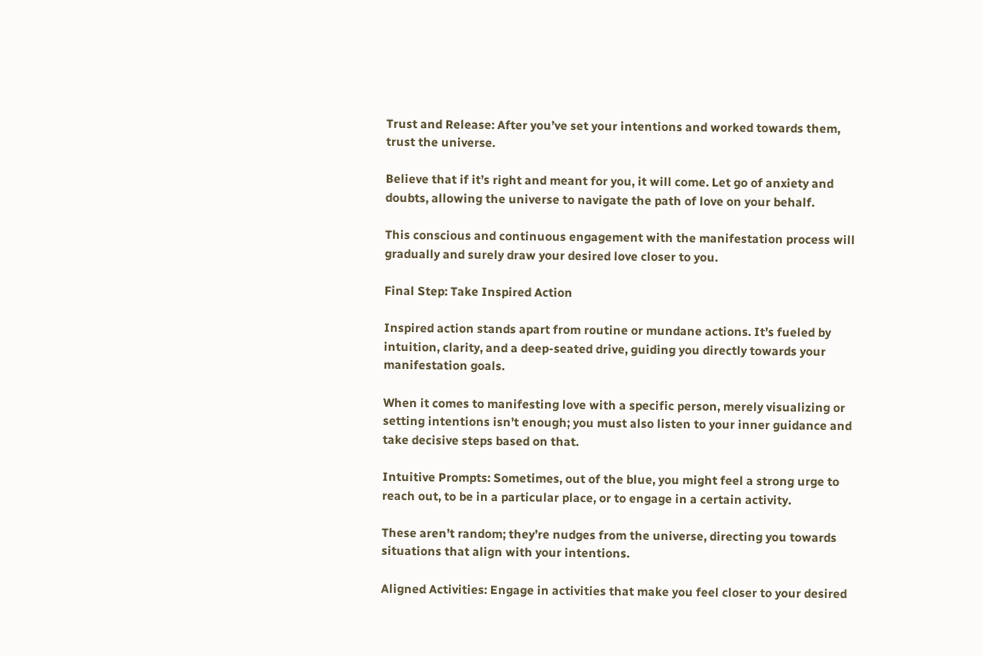Trust and Release: After you’ve set your intentions and worked towards them, trust the universe.

Believe that if it’s right and meant for you, it will come. Let go of anxiety and doubts, allowing the universe to navigate the path of love on your behalf.

This conscious and continuous engagement with the manifestation process will gradually and surely draw your desired love closer to you.

Final Step: Take Inspired Action

Inspired action stands apart from routine or mundane actions. It’s fueled by intuition, clarity, and a deep-seated drive, guiding you directly towards your manifestation goals.

When it comes to manifesting love with a specific person, merely visualizing or setting intentions isn’t enough; you must also listen to your inner guidance and take decisive steps based on that.

Intuitive Prompts: Sometimes, out of the blue, you might feel a strong urge to reach out, to be in a particular place, or to engage in a certain activity.

These aren’t random; they’re nudges from the universe, directing you towards situations that align with your intentions.

Aligned Activities: Engage in activities that make you feel closer to your desired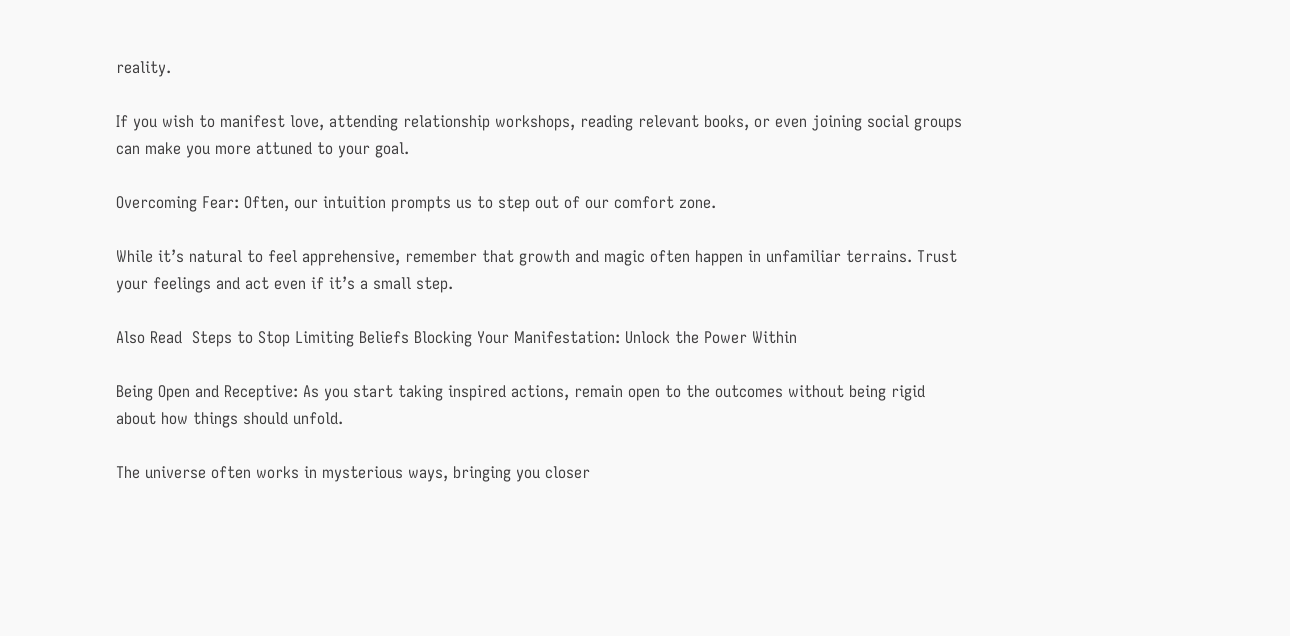reality.

If you wish to manifest love, attending relationship workshops, reading relevant books, or even joining social groups can make you more attuned to your goal.

Overcoming Fear: Often, our intuition prompts us to step out of our comfort zone.

While it’s natural to feel apprehensive, remember that growth and magic often happen in unfamiliar terrains. Trust your feelings and act even if it’s a small step.

Also Read  Steps to Stop Limiting Beliefs Blocking Your Manifestation: Unlock the Power Within

Being Open and Receptive: As you start taking inspired actions, remain open to the outcomes without being rigid about how things should unfold.

The universe often works in mysterious ways, bringing you closer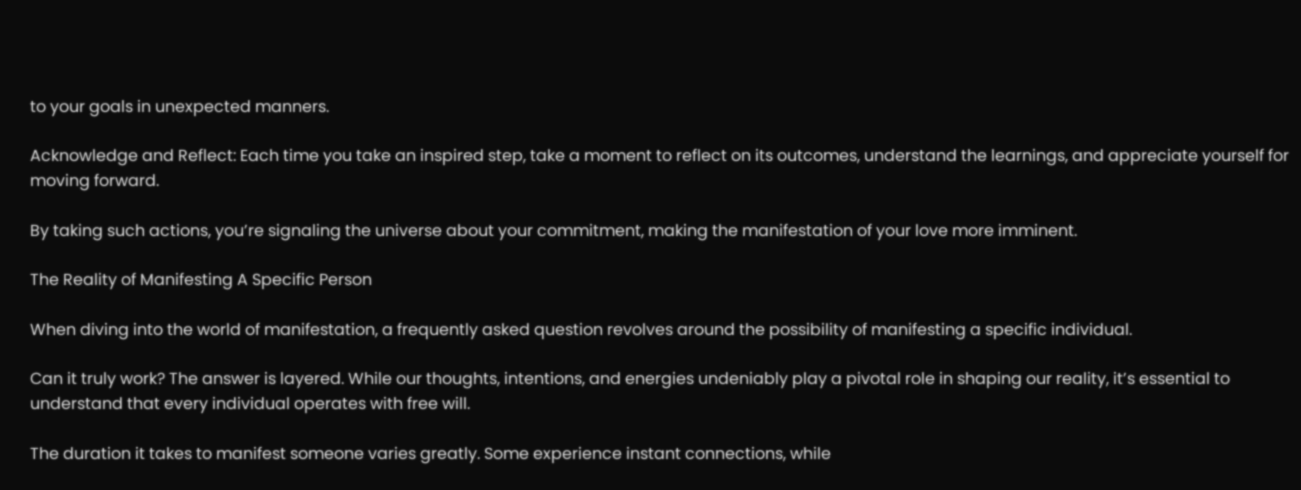to your goals in unexpected manners.

Acknowledge and Reflect: Each time you take an inspired step, take a moment to reflect on its outcomes, understand the learnings, and appreciate yourself for moving forward.

By taking such actions, you’re signaling the universe about your commitment, making the manifestation of your love more imminent.

The Reality of Manifesting A Specific Person

When diving into the world of manifestation, a frequently asked question revolves around the possibility of manifesting a specific individual.

Can it truly work? The answer is layered. While our thoughts, intentions, and energies undeniably play a pivotal role in shaping our reality, it’s essential to understand that every individual operates with free will.

The duration it takes to manifest someone varies greatly. Some experience instant connections, while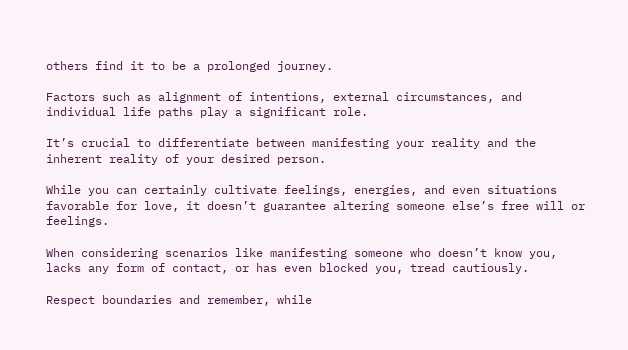others find it to be a prolonged journey.

Factors such as alignment of intentions, external circumstances, and individual life paths play a significant role.

It’s crucial to differentiate between manifesting your reality and the inherent reality of your desired person.

While you can certainly cultivate feelings, energies, and even situations favorable for love, it doesn’t guarantee altering someone else’s free will or feelings.

When considering scenarios like manifesting someone who doesn’t know you, lacks any form of contact, or has even blocked you, tread cautiously.

Respect boundaries and remember, while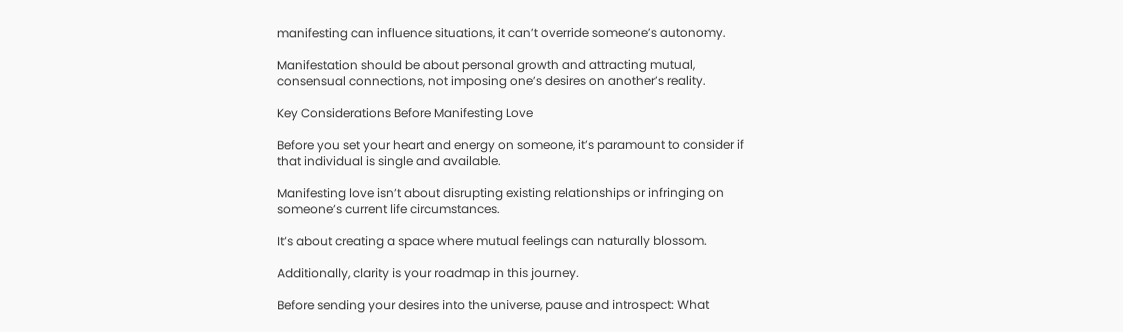manifesting can influence situations, it can’t override someone’s autonomy.

Manifestation should be about personal growth and attracting mutual, consensual connections, not imposing one’s desires on another’s reality.

Key Considerations Before Manifesting Love

Before you set your heart and energy on someone, it’s paramount to consider if that individual is single and available.

Manifesting love isn’t about disrupting existing relationships or infringing on someone’s current life circumstances.

It’s about creating a space where mutual feelings can naturally blossom.

Additionally, clarity is your roadmap in this journey.

Before sending your desires into the universe, pause and introspect: What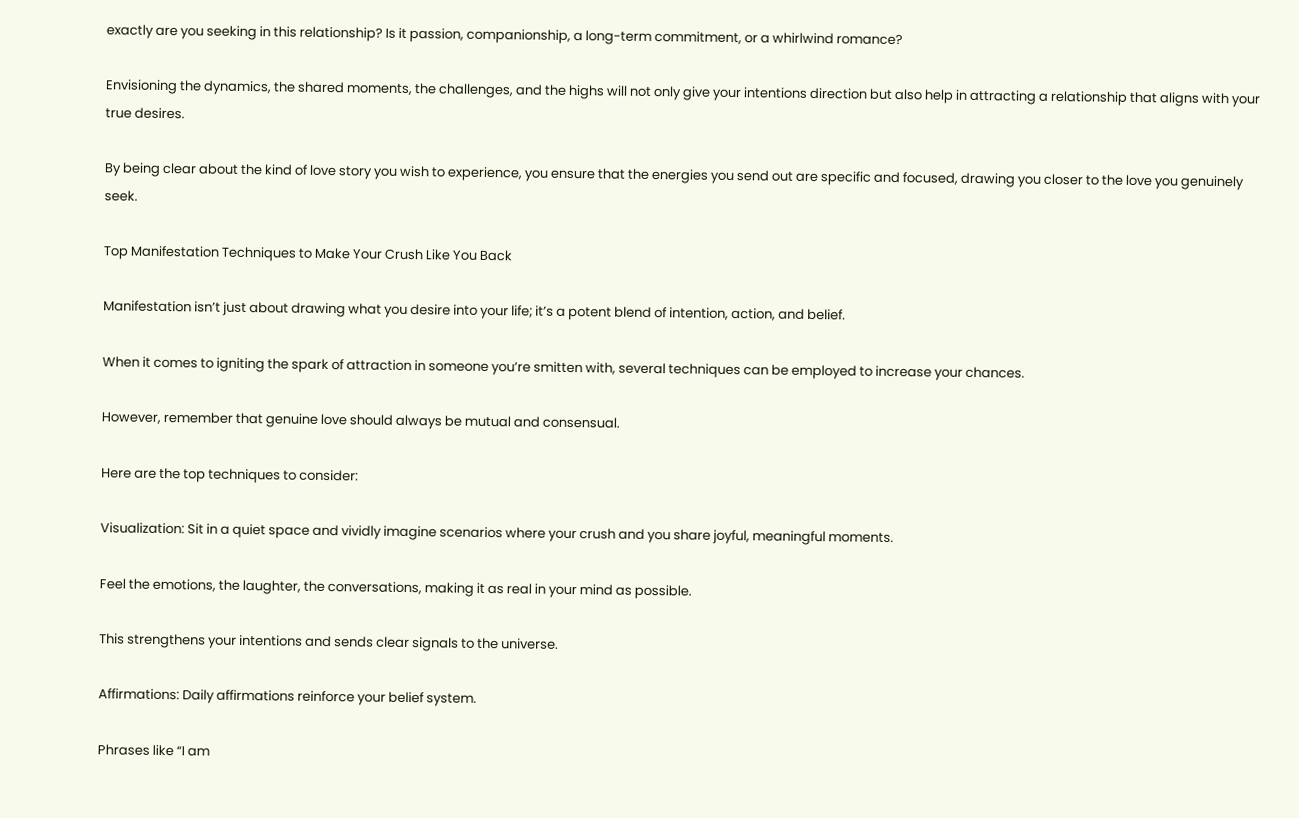exactly are you seeking in this relationship? Is it passion, companionship, a long-term commitment, or a whirlwind romance?

Envisioning the dynamics, the shared moments, the challenges, and the highs will not only give your intentions direction but also help in attracting a relationship that aligns with your true desires.

By being clear about the kind of love story you wish to experience, you ensure that the energies you send out are specific and focused, drawing you closer to the love you genuinely seek.

Top Manifestation Techniques to Make Your Crush Like You Back

Manifestation isn’t just about drawing what you desire into your life; it’s a potent blend of intention, action, and belief.

When it comes to igniting the spark of attraction in someone you’re smitten with, several techniques can be employed to increase your chances.

However, remember that genuine love should always be mutual and consensual.

Here are the top techniques to consider:

Visualization: Sit in a quiet space and vividly imagine scenarios where your crush and you share joyful, meaningful moments.

Feel the emotions, the laughter, the conversations, making it as real in your mind as possible.

This strengthens your intentions and sends clear signals to the universe.

Affirmations: Daily affirmations reinforce your belief system.

Phrases like “I am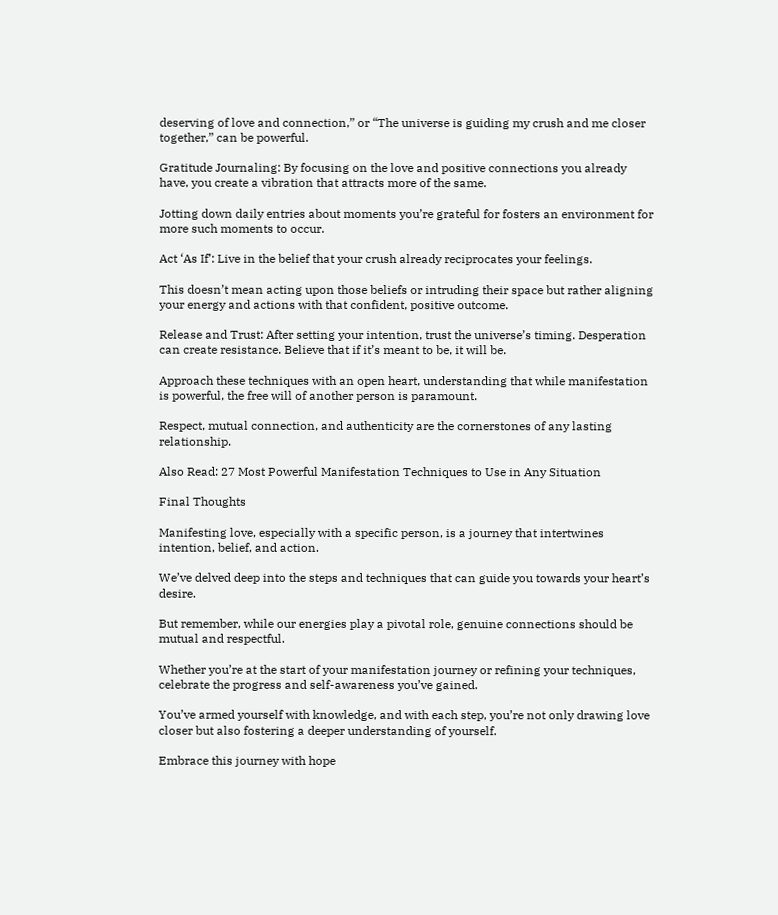deserving of love and connection,” or “The universe is guiding my crush and me closer together,” can be powerful.

Gratitude Journaling: By focusing on the love and positive connections you already have, you create a vibration that attracts more of the same.

Jotting down daily entries about moments you’re grateful for fosters an environment for more such moments to occur.

Act ‘As If’: Live in the belief that your crush already reciprocates your feelings.

This doesn’t mean acting upon those beliefs or intruding their space but rather aligning your energy and actions with that confident, positive outcome.

Release and Trust: After setting your intention, trust the universe’s timing. Desperation can create resistance. Believe that if it’s meant to be, it will be.

Approach these techniques with an open heart, understanding that while manifestation is powerful, the free will of another person is paramount.

Respect, mutual connection, and authenticity are the cornerstones of any lasting relationship.

Also Read: 27 Most Powerful Manifestation Techniques to Use in Any Situation

Final Thoughts

Manifesting love, especially with a specific person, is a journey that intertwines intention, belief, and action.

We’ve delved deep into the steps and techniques that can guide you towards your heart’s desire.

But remember, while our energies play a pivotal role, genuine connections should be mutual and respectful.

Whether you’re at the start of your manifestation journey or refining your techniques, celebrate the progress and self-awareness you’ve gained.

You’ve armed yourself with knowledge, and with each step, you’re not only drawing love closer but also fostering a deeper understanding of yourself.

Embrace this journey with hope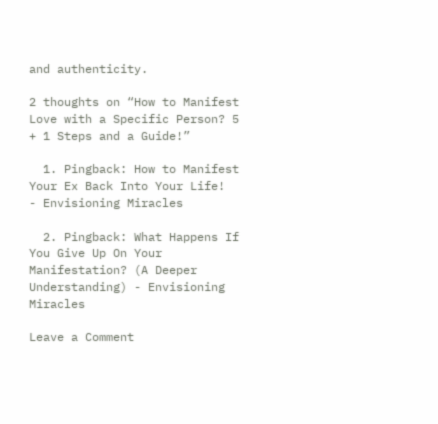and authenticity.

2 thoughts on “How to Manifest Love with a Specific Person? 5 + 1 Steps and a Guide!”

  1. Pingback: How to Manifest Your Ex Back Into Your Life!  - Envisioning Miracles

  2. Pingback: What Happens If You Give Up On Your Manifestation? (A Deeper Understanding) - Envisioning Miracles

Leave a Comment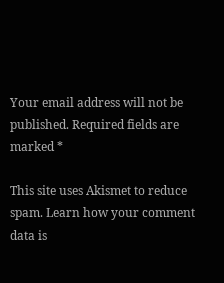Your email address will not be published. Required fields are marked *

This site uses Akismet to reduce spam. Learn how your comment data is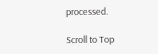processed.

Scroll to Top